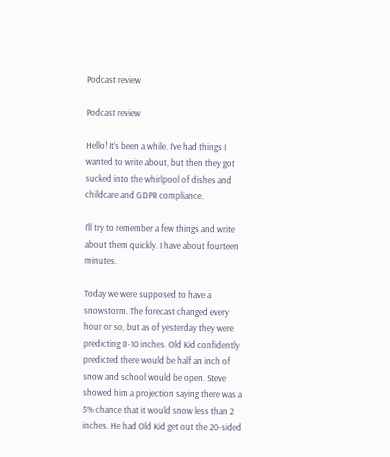Podcast review

Podcast review

Hello! It’s been a while. I’ve had things I wanted to write about, but then they got sucked into the whirlpool of dishes and childcare and GDPR compliance.

I’ll try to remember a few things and write about them quickly. I have about fourteen minutes.

Today we were supposed to have a snowstorm. The forecast changed every hour or so, but as of yesterday they were predicting 8-10 inches. Old Kid confidently predicted there would be half an inch of snow and school would be open. Steve showed him a projection saying there was a 5% chance that it would snow less than 2 inches. He had Old Kid get out the 20-sided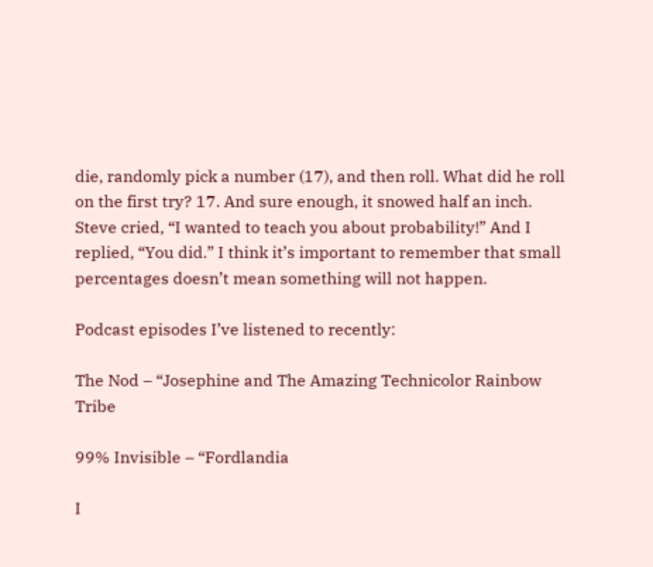die, randomly pick a number (17), and then roll. What did he roll on the first try? 17. And sure enough, it snowed half an inch. Steve cried, “I wanted to teach you about probability!” And I replied, “You did.” I think it’s important to remember that small percentages doesn’t mean something will not happen.

Podcast episodes I’ve listened to recently:

The Nod – “Josephine and The Amazing Technicolor Rainbow Tribe

99% Invisible – “Fordlandia

I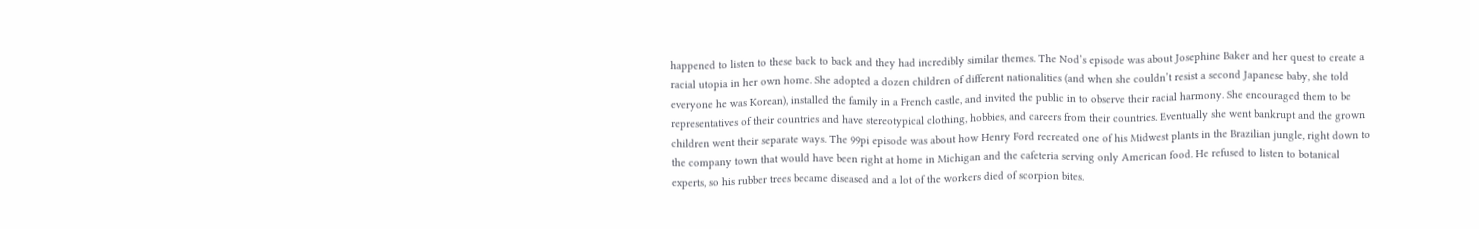happened to listen to these back to back and they had incredibly similar themes. The Nod’s episode was about Josephine Baker and her quest to create a racial utopia in her own home. She adopted a dozen children of different nationalities (and when she couldn’t resist a second Japanese baby, she told everyone he was Korean), installed the family in a French castle, and invited the public in to observe their racial harmony. She encouraged them to be representatives of their countries and have stereotypical clothing, hobbies, and careers from their countries. Eventually she went bankrupt and the grown children went their separate ways. The 99pi episode was about how Henry Ford recreated one of his Midwest plants in the Brazilian jungle, right down to the company town that would have been right at home in Michigan and the cafeteria serving only American food. He refused to listen to botanical experts, so his rubber trees became diseased and a lot of the workers died of scorpion bites.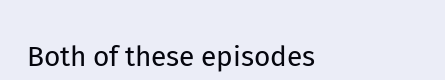Both of these episodes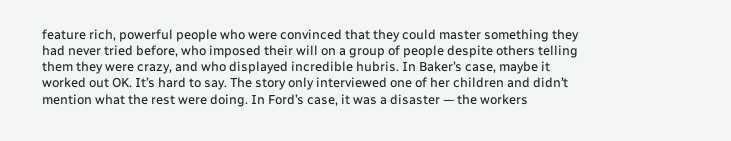feature rich, powerful people who were convinced that they could master something they had never tried before, who imposed their will on a group of people despite others telling them they were crazy, and who displayed incredible hubris. In Baker’s case, maybe it worked out OK. It’s hard to say. The story only interviewed one of her children and didn’t mention what the rest were doing. In Ford’s case, it was a disaster — the workers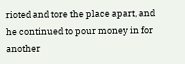rioted and tore the place apart, and he continued to pour money in for another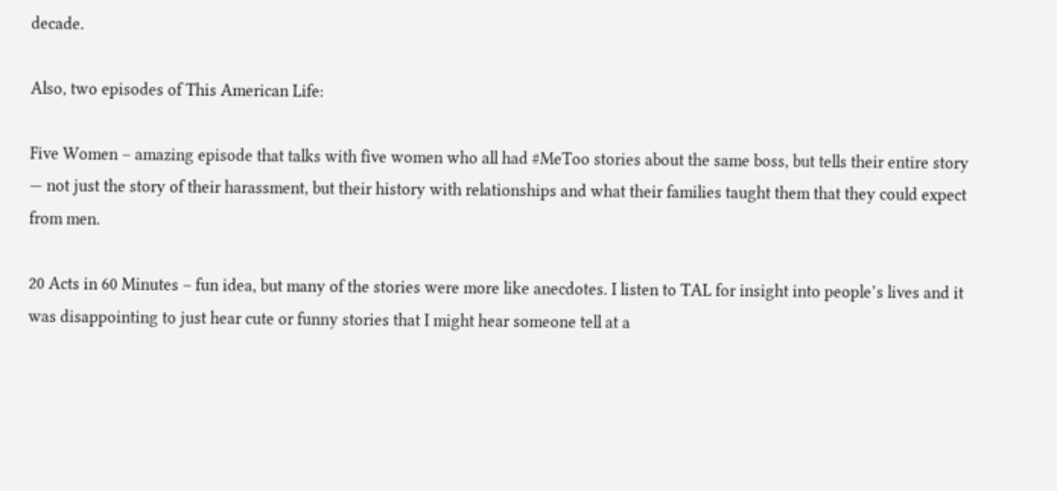decade.

Also, two episodes of This American Life:

Five Women – amazing episode that talks with five women who all had #MeToo stories about the same boss, but tells their entire story — not just the story of their harassment, but their history with relationships and what their families taught them that they could expect from men.

20 Acts in 60 Minutes – fun idea, but many of the stories were more like anecdotes. I listen to TAL for insight into people’s lives and it was disappointing to just hear cute or funny stories that I might hear someone tell at a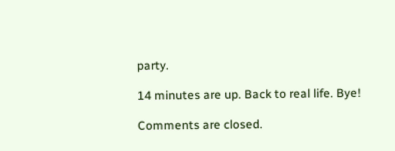party.

14 minutes are up. Back to real life. Bye!

Comments are closed.